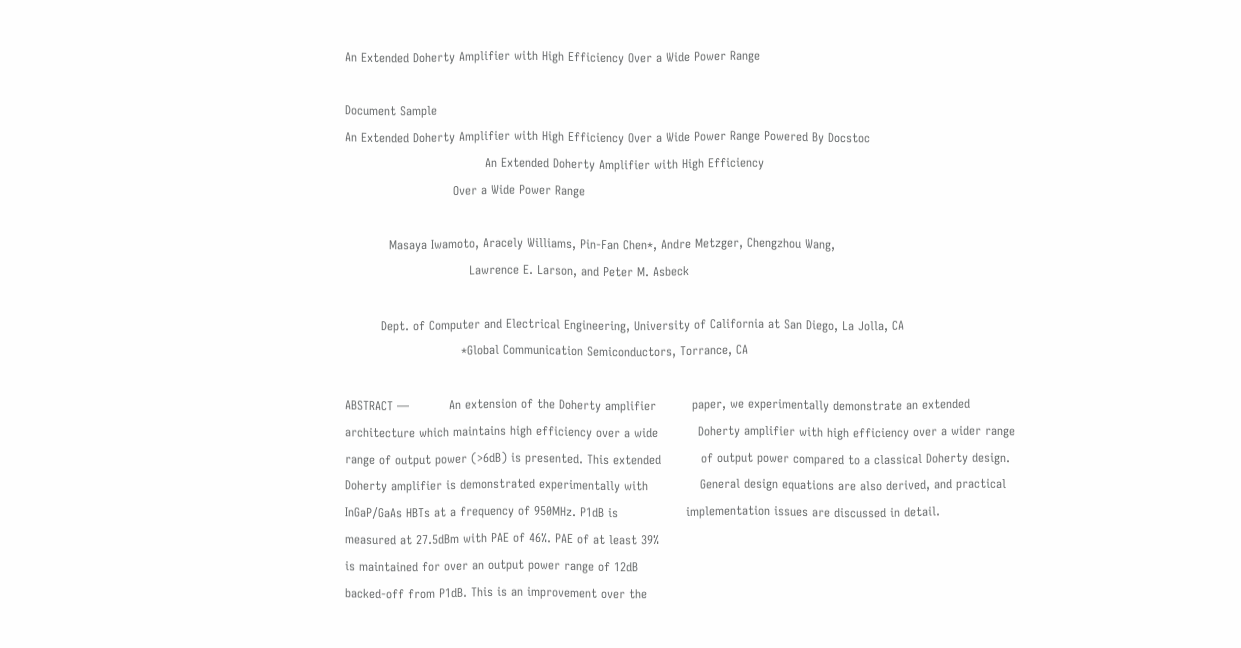An Extended Doherty Amplifier with High Efficiency Over a Wide Power Range

Document Sample
An Extended Doherty Amplifier with High Efficiency Over a Wide Power Range Powered By Docstoc
                                   An Extended Doherty Amplifier with High Efficiency
                           Over a Wide Power Range

           Masaya Iwamoto, Aracely Williams, Pin-Fan Chen*, Andre Metzger, Chengzhou Wang,
                               Lawrence E. Larson, and Peter M. Asbeck

         Dept. of Computer and Electrical Engineering, University of California at San Diego, La Jolla, CA
                             *Global Communication Semiconductors, Torrance, CA

ABSTRACT —          An extension of the Doherty amplifier         paper, we experimentally demonstrate an extended
architecture which maintains high efficiency over a wide          Doherty amplifier with high efficiency over a wider range
range of output power (>6dB) is presented. This extended          of output power compared to a classical Doherty design.
Doherty amplifier is demonstrated experimentally with             General design equations are also derived, and practical
InGaP/GaAs HBTs at a frequency of 950MHz. P1dB is                 implementation issues are discussed in detail.
measured at 27.5dBm with PAE of 46%. PAE of at least 39%
is maintained for over an output power range of 12dB
backed-off from P1dB. This is an improvement over the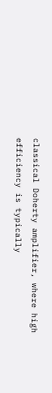classical Doherty amplifier, where high efficiency is typically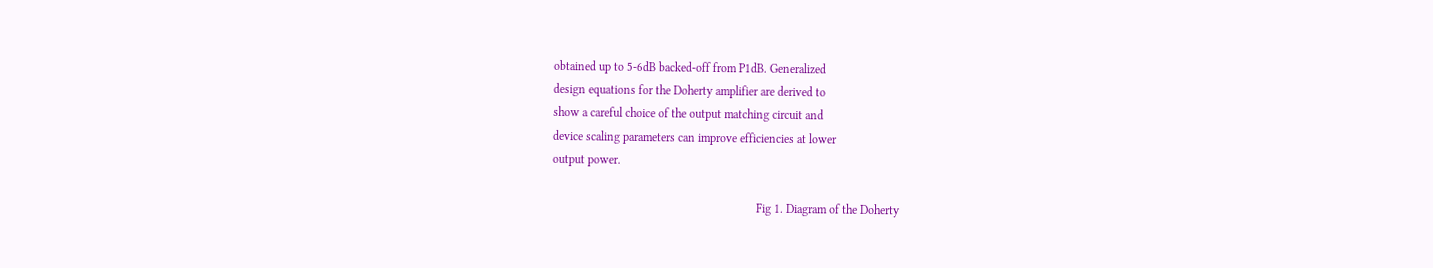obtained up to 5-6dB backed-off from P1dB. Generalized
design equations for the Doherty amplifier are derived to
show a careful choice of the output matching circuit and
device scaling parameters can improve efficiencies at lower
output power.

                                                                    Fig 1. Diagram of the Doherty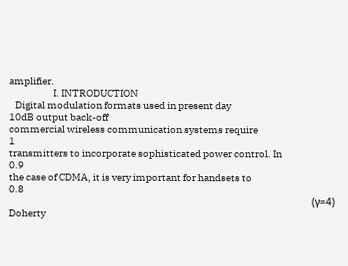amplifier.
                      I. INTRODUCTION
   Digital modulation formats used in present day                                                         10dB output back-off
commercial wireless communication systems require                                         1
transmitters to incorporate sophisticated power control. In                              0.9
the case of CDMA, it is very important for handsets to                                   0.8
                                                                                                     (γ=4)        Doherty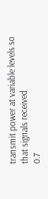transmit power at variable levels so that signals received                               0.7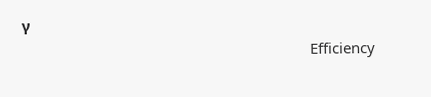γ
                                                                        Efficiency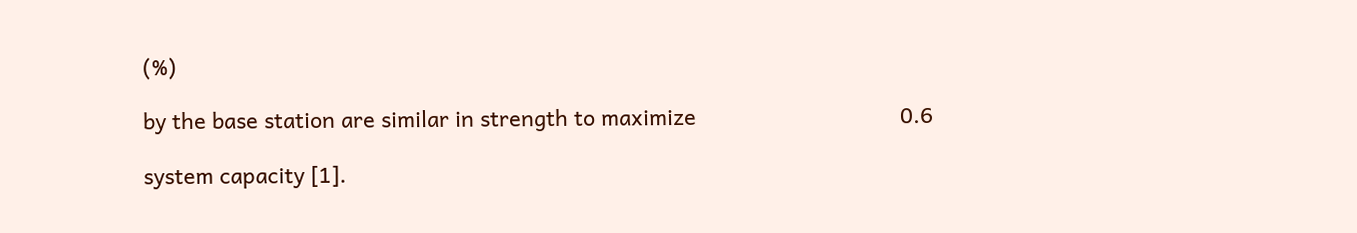(%)

by the base station are similar in strength to maximize                                  0.6

system capacity [1].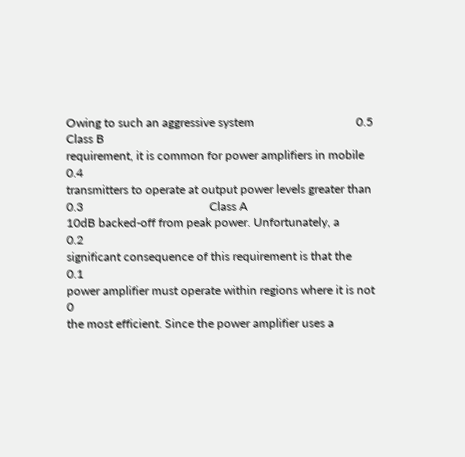Owing to such an aggressive system                                  0.5                                    Class B
requirement, it is common for power amplifiers in mobile                                 0.4
transmitters to operate at output power levels greater than                              0.3                                          Class A
10dB backed-off from peak power. Unfortunately, a                                        0.2
significant consequence of this requirement is that the                                  0.1
power amplifier must operate within regions where it is not                               0
the most efficient. Since the power amplifier uses a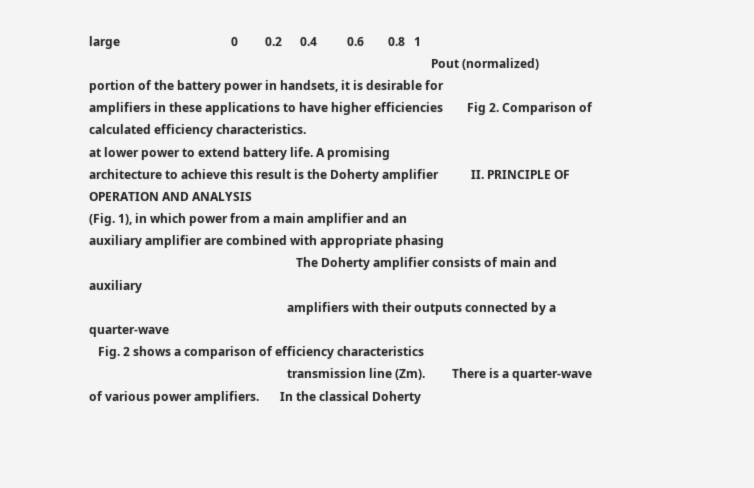large                                     0         0.2      0.4          0.6        0.8   1
                                                                                                                  Pout (normalized)
portion of the battery power in handsets, it is desirable for
amplifiers in these applications to have higher efficiencies        Fig 2. Comparison of calculated efficiency characteristics.
at lower power to extend battery life. A promising
architecture to achieve this result is the Doherty amplifier           II. PRINCIPLE OF OPERATION AND ANALYSIS
(Fig. 1), in which power from a main amplifier and an
auxiliary amplifier are combined with appropriate phasing
                                                                     The Doherty amplifier consists of main and auxiliary
                                                                  amplifiers with their outputs connected by a quarter-wave
   Fig. 2 shows a comparison of efficiency characteristics
                                                                  transmission line (Zm).         There is a quarter-wave
of various power amplifiers.       In the classical Doherty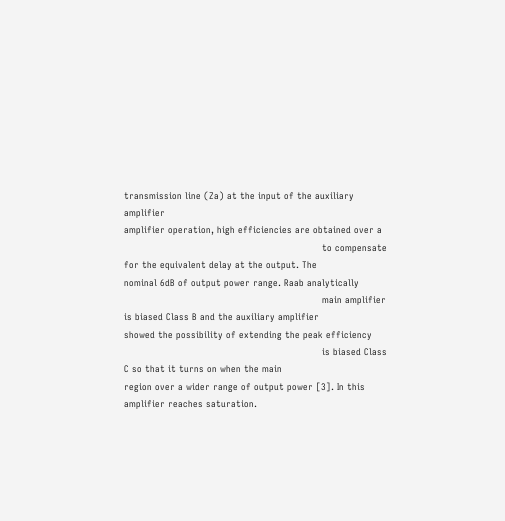transmission line (Za) at the input of the auxiliary amplifier
amplifier operation, high efficiencies are obtained over a
                                                                  to compensate for the equivalent delay at the output. The
nominal 6dB of output power range. Raab analytically
                                                                  main amplifier is biased Class B and the auxiliary amplifier
showed the possibility of extending the peak efficiency
                                                                  is biased Class C so that it turns on when the main
region over a wider range of output power [3]. In this
amplifier reaches saturation.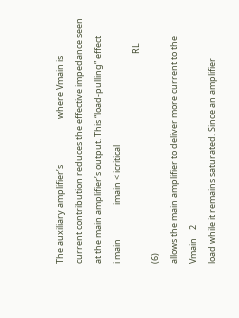The auxiliary amplifier’s                       where Vmain is
current contribution reduces the effective impedance seen
at the main amplifier’s output. This “load-pulling” effect                                                  i main                 imain < icritical
                                                                                                         RL                                               (6)
allows the main amplifier to deliver more current to the                                       Vmain    2
load while it remains saturated. Since an amplifier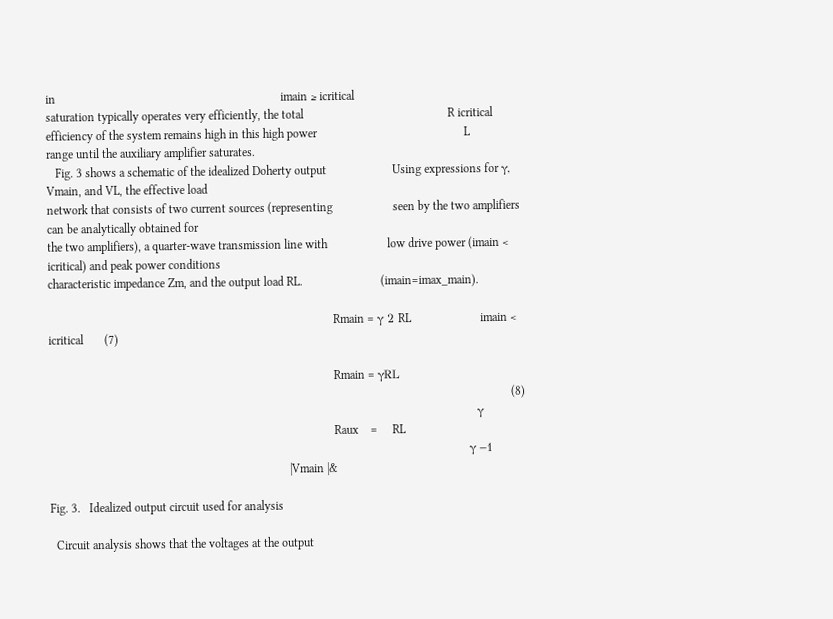in                                                                           imain ≥ icritical
saturation typically operates very efficiently, the total                                                R icritical
efficiency of the system remains high in this high power                                                 L
range until the auxiliary amplifier saturates.
   Fig. 3 shows a schematic of the idealized Doherty output                      Using expressions for γ, Vmain, and VL, the effective load
network that consists of two current sources (representing                    seen by the two amplifiers can be analytically obtained for
the two amplifiers), a quarter-wave transmission line with                    low drive power (imain < icritical) and peak power conditions
characteristic impedance Zm, and the output load RL.                          (imain=imax_main).

                                                                                               Rmain = γ 2 RL                       imain < icritical       (7)

                                                                                               Rmain = γRL
                                                                                                                                                          (8)
                                                                                                           γ
                                                                                               Raux    =     RL
                                                                                                         γ −1
                                                                                |Vmain |&

Fig. 3.   Idealized output circuit used for analysis

  Circuit analysis shows that the voltages at the output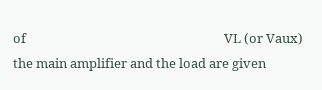of                                                                  VL (or Vaux)
the main amplifier and the load are given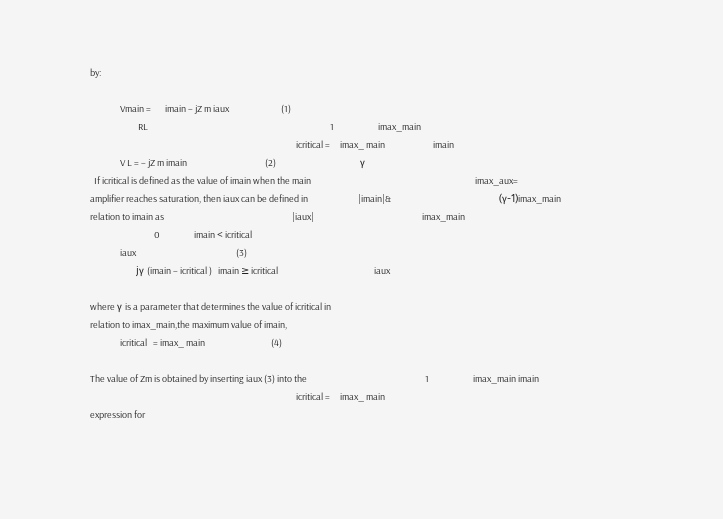by:

               Vmain =       imain − jZ m iaux                          (1)
                        RL                                                                                           1                      imax_main
                                                                                                       icritical =     imax_ main                        imain
               V L = − jZ m imain                                       (2)                                          γ
  If icritical is defined as the value of imain when the main                                                                                  imax_aux=
amplifier reaches saturation, then iaux can be defined in                         |imain|&                                                      (γ-1)imax_main
relation to imain as                                                                |iaux|                                                      imax_main
                                0                 imain < icritical
               iaux                                                  (3)
                       jγ (imain − icritical )   imain ≥ icritical                                                iaux

where γ is a parameter that determines the value of icritical in
relation to imax_main,the maximum value of imain,
               icritical   = imax_ main                                 (4)

The value of Zm is obtained by inserting iaux (3) into the                                                           1                      imax_main imain
                                                                                                       icritical =     imax_ main
expression for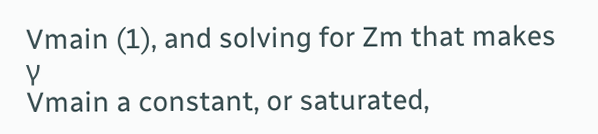Vmain (1), and solving for Zm that makes                                                              γ
Vmain a constant, or saturated,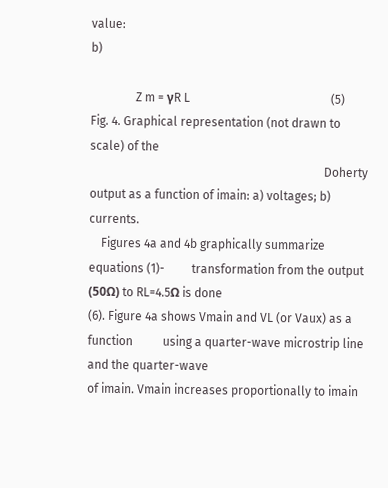value:                                                                                      b)

               Z m = γR L                                               (5)   Fig. 4. Graphical representation (not drawn to scale) of the
                                                                              Doherty output as a function of imain: a) voltages; b) currents.
    Figures 4a and 4b graphically summarize equations (1)-         transformation from the output (50Ω) to RL=4.5Ω is done
(6). Figure 4a shows Vmain and VL (or Vaux) as a function          using a quarter-wave microstrip line and the quarter-wave
of imain. Vmain increases proportionally to imain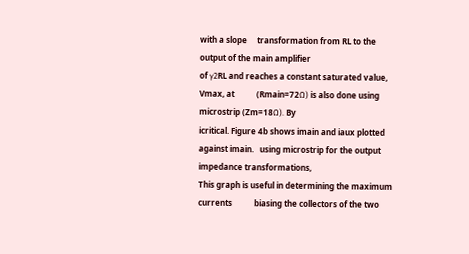with a slope     transformation from RL to the output of the main amplifier
of γ2RL and reaches a constant saturated value, Vmax, at           (Rmain=72Ω) is also done using microstrip (Zm=18Ω). By
icritical. Figure 4b shows imain and iaux plotted against imain.   using microstrip for the output impedance transformations,
This graph is useful in determining the maximum currents           biasing the collectors of the two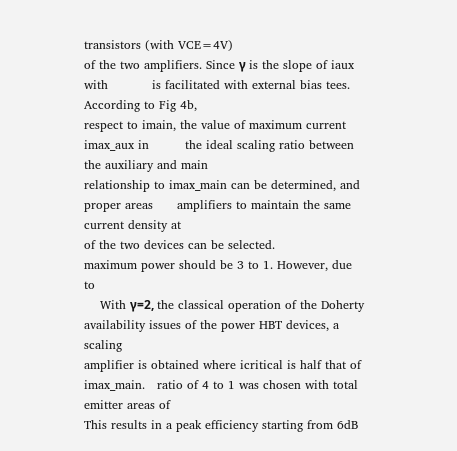transistors (with VCE=4V)
of the two amplifiers. Since γ is the slope of iaux with           is facilitated with external bias tees. According to Fig 4b,
respect to imain, the value of maximum current imax_aux in         the ideal scaling ratio between the auxiliary and main
relationship to imax_main can be determined, and proper areas      amplifiers to maintain the same current density at
of the two devices can be selected.                                maximum power should be 3 to 1. However, due to
    With γ=2, the classical operation of the Doherty               availability issues of the power HBT devices, a scaling
amplifier is obtained where icritical is half that of imax_main.   ratio of 4 to 1 was chosen with total emitter areas of
This results in a peak efficiency starting from 6dB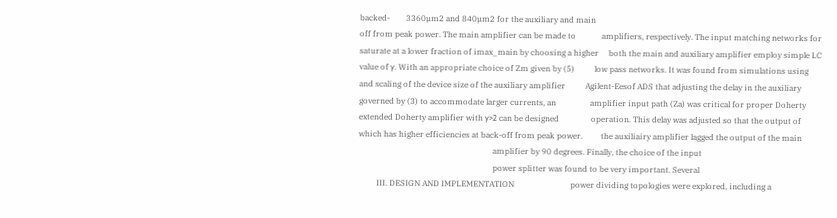backed-        3360µm2 and 840µm2 for the auxiliary and main
off from peak power. The main amplifier can be made to             amplifiers, respectively. The input matching networks for
saturate at a lower fraction of imax_main by choosing a higher     both the main and auxiliary amplifier employ simple LC
value of γ. With an appropriate choice of Zm given by (5)          low pass networks. It was found from simulations using
and scaling of the device size of the auxiliary amplifier          Agilent-Eesof ADS that adjusting the delay in the auxiliary
governed by (3) to accommodate larger currents, an                 amplifier input path (Za) was critical for proper Doherty
extended Doherty amplifier with γ>2 can be designed                operation. This delay was adjusted so that the output of
which has higher efficiencies at back-off from peak power.         the auxiliairy amplifier lagged the output of the main
                                                                   amplifier by 90 degrees. Finally, the choice of the input
                                                                   power splitter was found to be very important. Several
         III. DESIGN AND IMPLEMENTATION                            power dividing topologies were explored, including a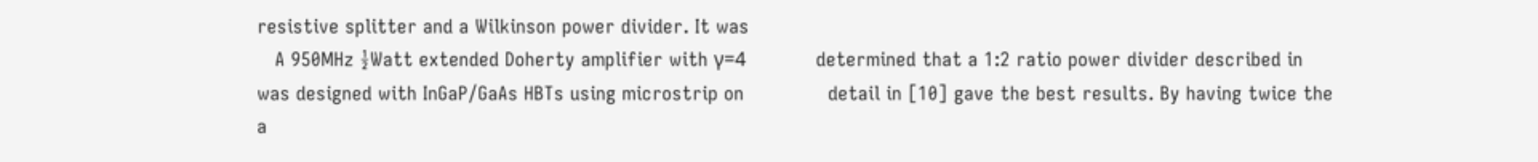resistive splitter and a Wilkinson power divider. It was
   A 950MHz ½Watt extended Doherty amplifier with γ=4              determined that a 1:2 ratio power divider described in
was designed with InGaP/GaAs HBTs using microstrip on              detail in [10] gave the best results. By having twice the
a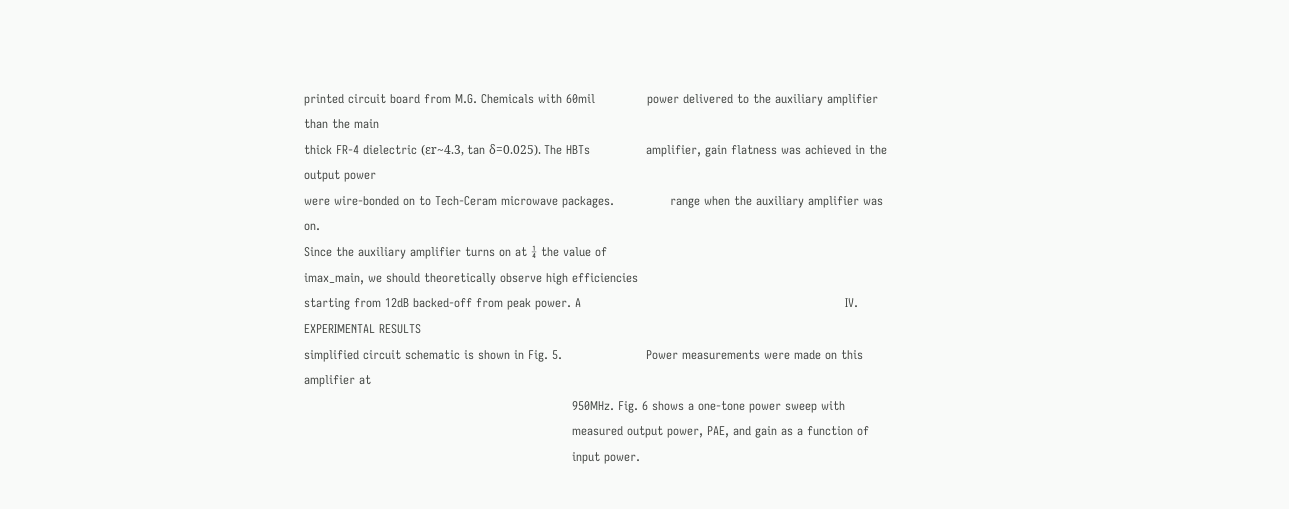printed circuit board from M.G. Chemicals with 60mil             power delivered to the auxiliary amplifier than the main
thick FR-4 dielectric (εr~4.3, tan δ=0.025). The HBTs              amplifier, gain flatness was achieved in the output power
were wire-bonded on to Tech-Ceram microwave packages.              range when the auxiliary amplifier was on.
Since the auxiliary amplifier turns on at ¼ the value of
imax_main, we should theoretically observe high efficiencies
starting from 12dB backed-off from peak power. A                                                                  IV. EXPERIMENTAL RESULTS
simplified circuit schematic is shown in Fig. 5.                     Power measurements were made on this amplifier at
                                                                   950MHz. Fig. 6 shows a one-tone power sweep with
                                                                   measured output power, PAE, and gain as a function of
                                                                   input power.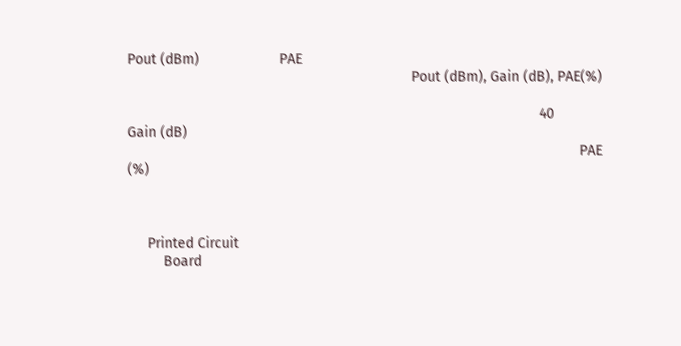Pout (dBm)                    PAE
                                                                       Pout (dBm), Gain (dB), PAE(%)

                                                                                                       40        Gain (dB)
                                                                                                                 PAE (%)



     Printed Circuit
         Board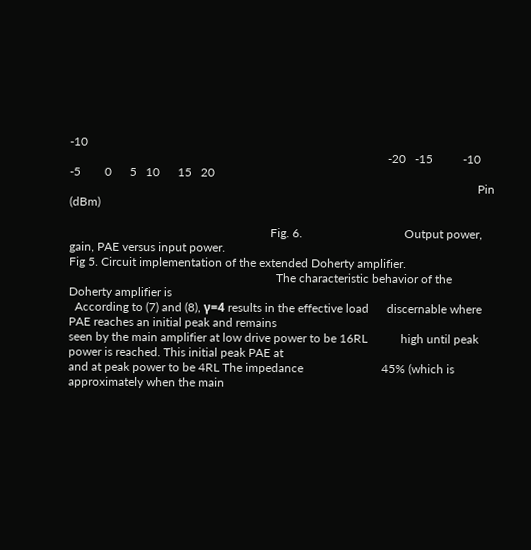-10
                                                                                                          -20   -15          -10   -5        0      5   10      15   20
                                                                                                                                        Pin (dBm)

                                                                   Fig. 6.                                  Output power, gain, PAE versus input power.
Fig 5. Circuit implementation of the extended Doherty amplifier.
                                                                     The characteristic behavior of the Doherty amplifier is
  According to (7) and (8), γ=4 results in the effective load      discernable where PAE reaches an initial peak and remains
seen by the main amplifier at low drive power to be 16RL           high until peak power is reached. This initial peak PAE at
and at peak power to be 4RL The impedance                          45% (which is approximately when the main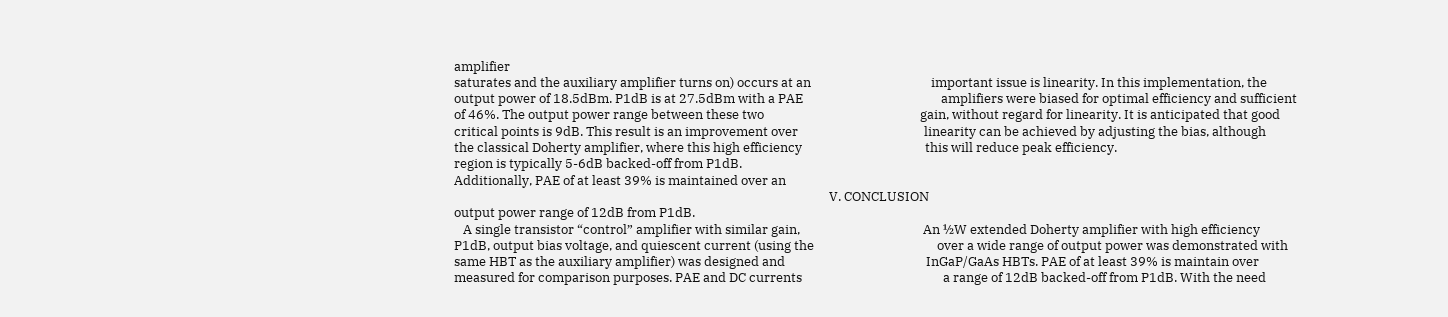amplifier
saturates and the auxiliary amplifier turns on) occurs at an                                        important issue is linearity. In this implementation, the
output power of 18.5dBm. P1dB is at 27.5dBm with a PAE                                              amplifiers were biased for optimal efficiency and sufficient
of 46%. The output power range between these two                                                    gain, without regard for linearity. It is anticipated that good
critical points is 9dB. This result is an improvement over                                          linearity can be achieved by adjusting the bias, although
the classical Doherty amplifier, where this high efficiency                                         this will reduce peak efficiency.
region is typically 5-6dB backed-off from P1dB.
Additionally, PAE of at least 39% is maintained over an
                                                                                                                             V. CONCLUSION
output power range of 12dB from P1dB.
   A single transistor “control” amplifier with similar gain,                                         An ½W extended Doherty amplifier with high efficiency
P1dB, output bias voltage, and quiescent current (using the                                         over a wide range of output power was demonstrated with
same HBT as the auxiliary amplifier) was designed and                                               InGaP/GaAs HBTs. PAE of at least 39% is maintain over
measured for comparison purposes. PAE and DC currents                                               a range of 12dB backed-off from P1dB. With the need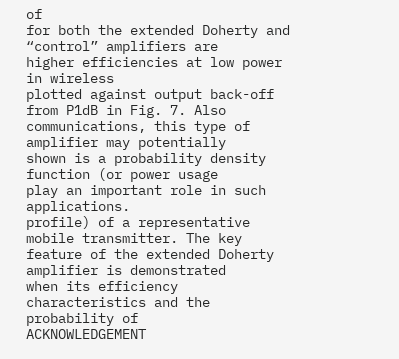of
for both the extended Doherty and “control” amplifiers are                                          higher efficiencies at low power in wireless
plotted against output back-off from P1dB in Fig. 7. Also                                           communications, this type of amplifier may potentially
shown is a probability density function (or power usage                                             play an important role in such applications.
profile) of a representative mobile transmitter. The key
feature of the extended Doherty amplifier is demonstrated
when its efficiency characteristics and the probability of                                                                ACKNOWLEDGEMENT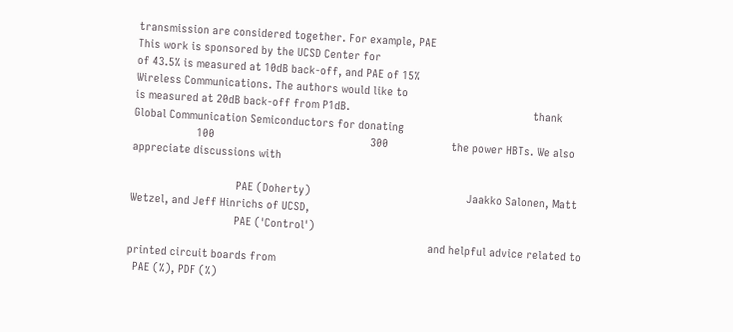transmission are considered together. For example, PAE                                                This work is sponsored by the UCSD Center for
of 43.5% is measured at 10dB back-off, and PAE of 15%                                               Wireless Communications. The authors would like to
is measured at 20dB back-off from P1dB.                                                             thank Global Communication Semiconductors for donating
                     100                                                    300                     the power HBTs. We also appreciate discussions with

                                   PAE (Doherty)                                                    Jaakko Salonen, Matt Wetzel, and Jeff Hinrichs of UCSD,
                                   PAE ('Control')
                                                                                                    and helpful advice related to printed circuit boards from
  PAE (%), PDF (%)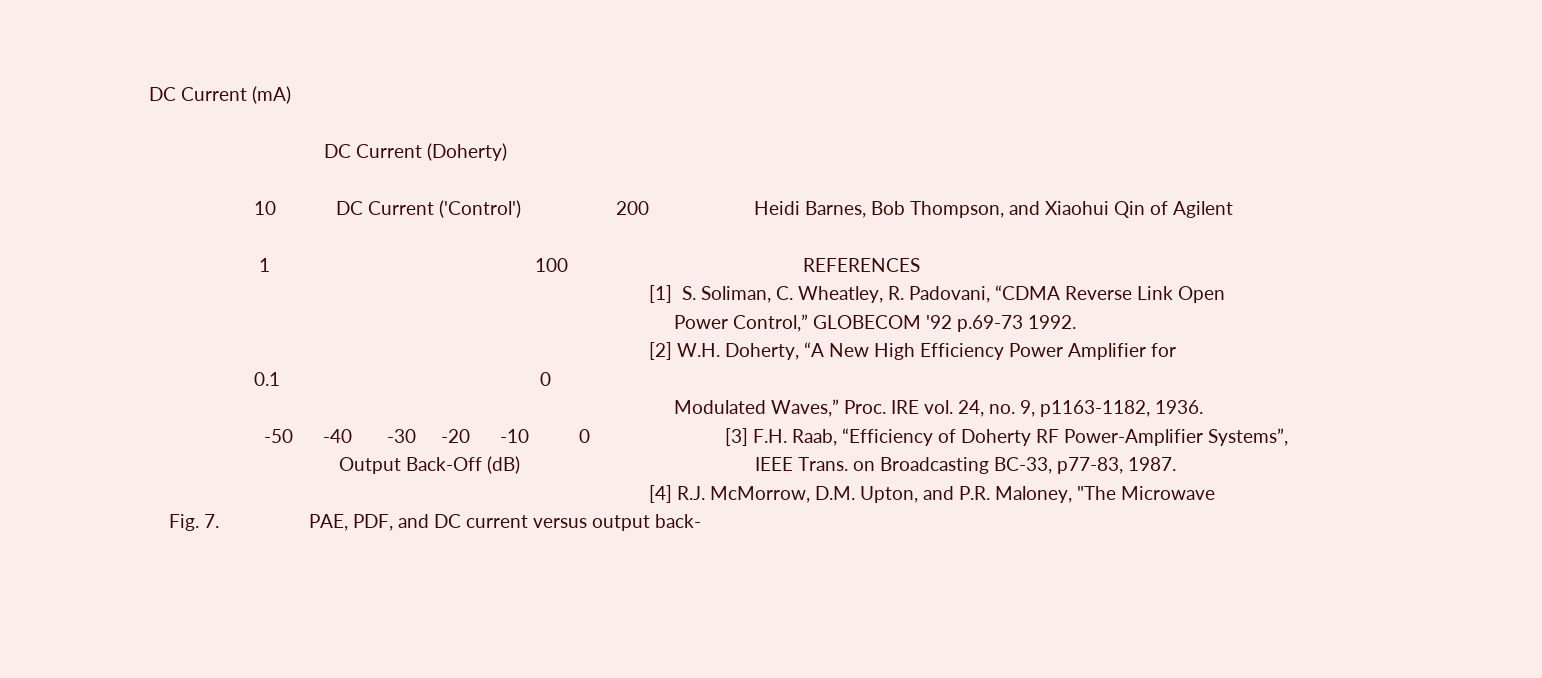DC Current (mA)

                                   DC Current (Doherty)

                     10            DC Current ('Control')                   200                     Heidi Barnes, Bob Thompson, and Xiaohui Qin of Agilent

                      1                                                     100                                               REFERENCES
                                                                                                    [1]  S. Soliman, C. Wheatley, R. Padovani, “CDMA Reverse Link Open
                                                                                                         Power Control,” GLOBECOM '92 p.69-73 1992.
                                                                                                    [2] W.H. Doherty, “A New High Efficiency Power Amplifier for
                     0.1                                                    0
                                                                                                         Modulated Waves,” Proc. IRE vol. 24, no. 9, p1163-1182, 1936.
                       -50      -40       -30     -20      -10          0                           [3] F.H. Raab, “Efficiency of Doherty RF Power-Amplifier Systems”,
                                      Output Back-Off (dB)                                               IEEE Trans. on Broadcasting BC-33, p77-83, 1987.
                                                                                                    [4] R.J. McMorrow, D.M. Upton, and P.R. Maloney, "The Microwave
    Fig. 7.                  PAE, PDF, and DC current versus output back-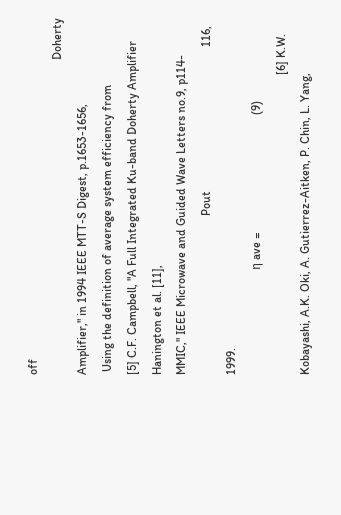off
                                                                                                         Doherty Amplifier," in 1994 IEEE MTT-S Digest, p.1653-1656,
 Using the definition of average system efficiency from                                             [5] C.F. Campbell, "A Full Integrated Ku-band Doherty Amplifier
Hanington et al. [11],                                                                                   MMIC," IEEE Microwave and Guided Wave Letters no.9, p114-
                                                     Pout                                                116, 1999.
                                   η ave =                                       (9)
                                                                                                    [6] K.W. Kobayashi, A.K. Oki, A. Gutierrez-Aitken, P. Chin, L. Yang,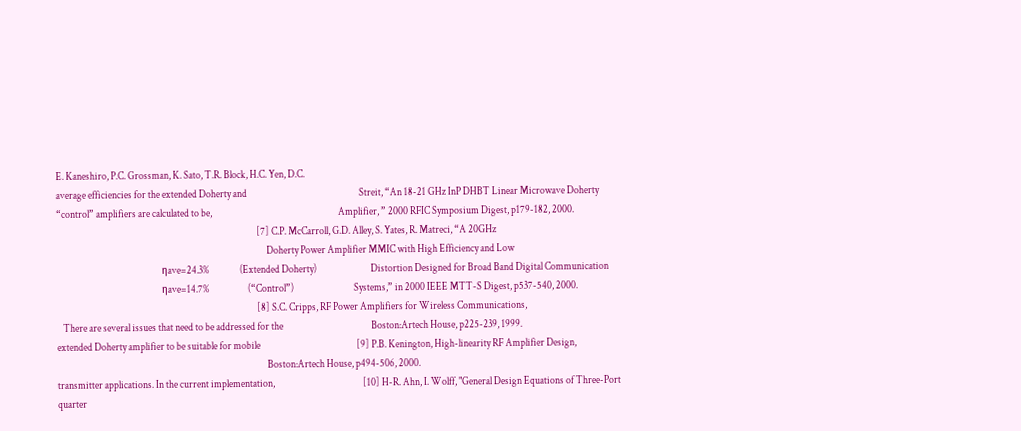E. Kaneshiro, P.C. Grossman, K. Sato, T.R. Block, H.C. Yen, D.C.
average efficiencies for the extended Doherty and                                                        Streit, “An 18-21 GHz InP DHBT Linear Microwave Doherty
“control” amplifiers are calculated to be,                                                               Amplifier, ” 2000 RFIC Symposium Digest, p179-182, 2000.
                                                                                                    [7] C.P. McCarroll, G.D. Alley, S. Yates, R. Matreci, “A 20GHz
                                                                                                         Doherty Power Amplifier MMIC with High Efficiency and Low
                                   ηave=24.3%               (Extended Doherty)                           Distortion Designed for Broad Band Digital Communication
                                   ηave=14.7%                   (“Control”)                              Systems,” in 2000 IEEE MTT-S Digest, p537-540, 2000.
                                                                                                    [8] S.C. Cripps, RF Power Amplifiers for Wireless Communications,
   There are several issues that need to be addressed for the                                            Boston:Artech House, p225-239, 1999.
extended Doherty amplifier to be suitable for mobile                                                [9] P.B. Kenington, High-linearity RF Amplifier Design,
                                                                                                         Boston:Artech House, p494-506, 2000.
transmitter applications. In the current implementation,                                            [10] H-R. Ahn, I. Wolff, "General Design Equations of Three-Port
quarter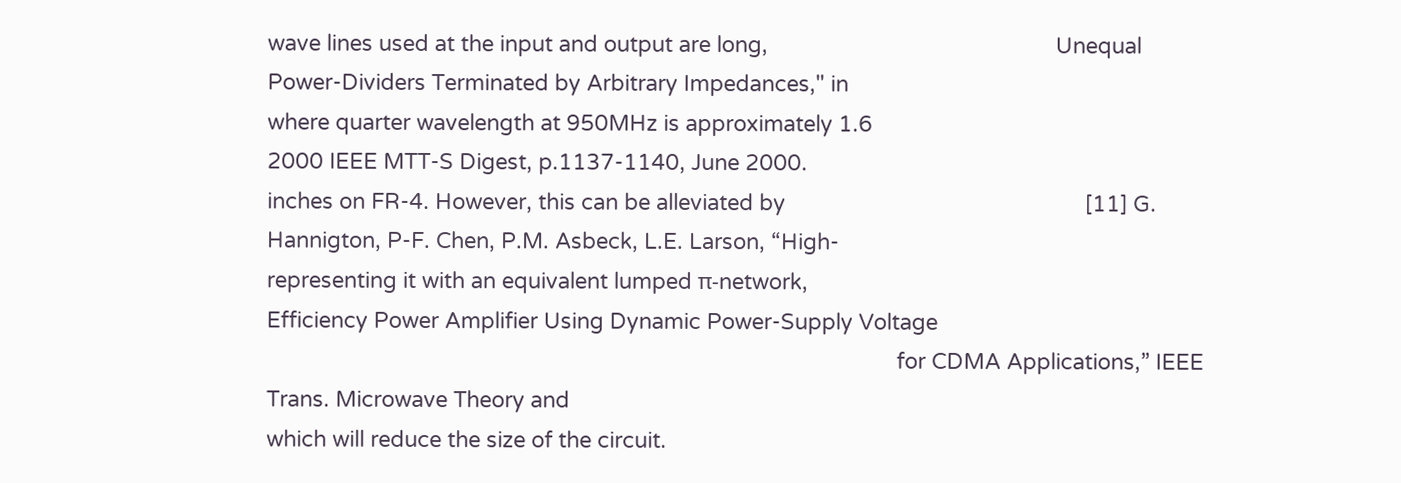wave lines used at the input and output are long,                                                Unequal Power-Dividers Terminated by Arbitrary Impedances," in
where quarter wavelength at 950MHz is approximately 1.6                                                  2000 IEEE MTT-S Digest, p.1137-1140, June 2000.
inches on FR-4. However, this can be alleviated by                                                  [11] G. Hannigton, P-F. Chen, P.M. Asbeck, L.E. Larson, “High-
representing it with an equivalent lumped π-network,                                                     Efficiency Power Amplifier Using Dynamic Power-Supply Voltage
                                                                                                         for CDMA Applications,” IEEE Trans. Microwave Theory and
which will reduce the size of the circuit.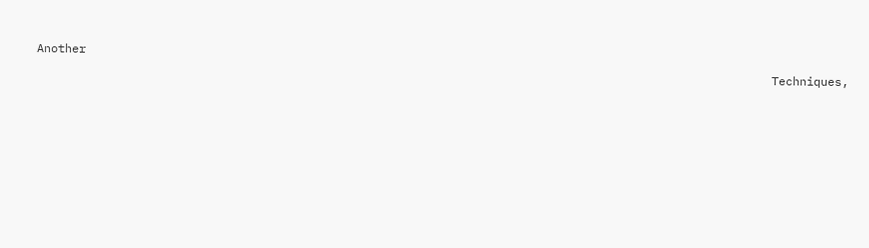Another
                                                                                                         Techniques,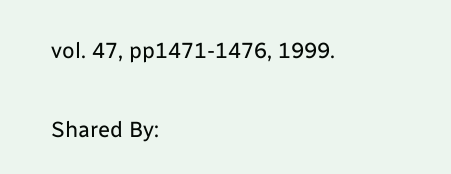vol. 47, pp1471-1476, 1999.

Shared By: